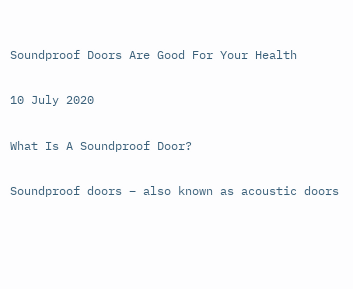Soundproof Doors Are Good For Your Health

10 July 2020

What Is A Soundproof Door?

Soundproof doors – also known as acoustic doors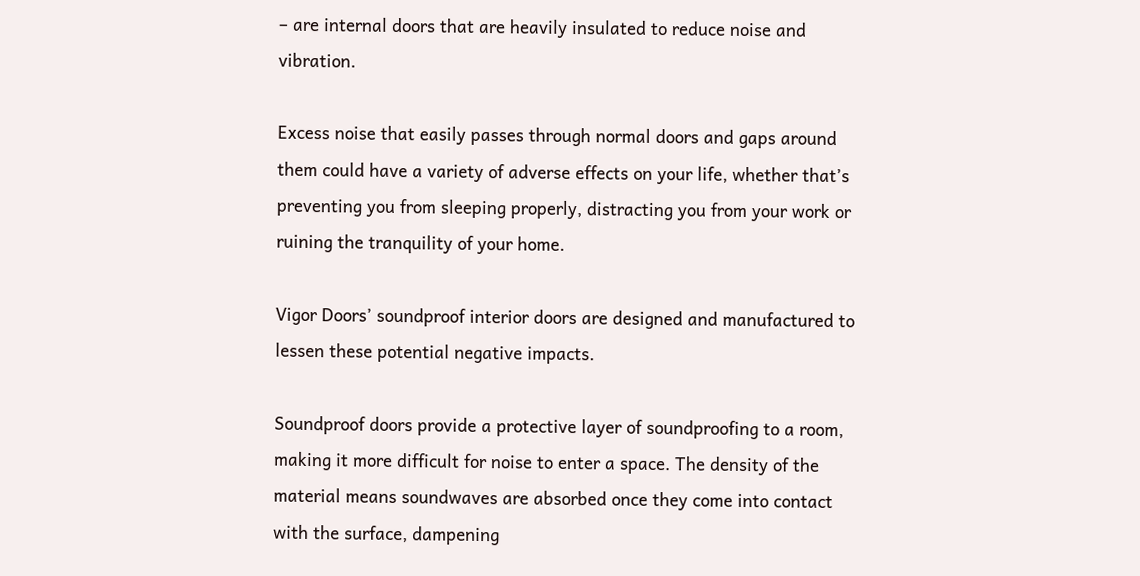– are internal doors that are heavily insulated to reduce noise and vibration.

Excess noise that easily passes through normal doors and gaps around them could have a variety of adverse effects on your life, whether that’s preventing you from sleeping properly, distracting you from your work or ruining the tranquility of your home.

Vigor Doors’ soundproof interior doors are designed and manufactured to lessen these potential negative impacts.

Soundproof doors provide a protective layer of soundproofing to a room, making it more difficult for noise to enter a space. The density of the material means soundwaves are absorbed once they come into contact with the surface, dampening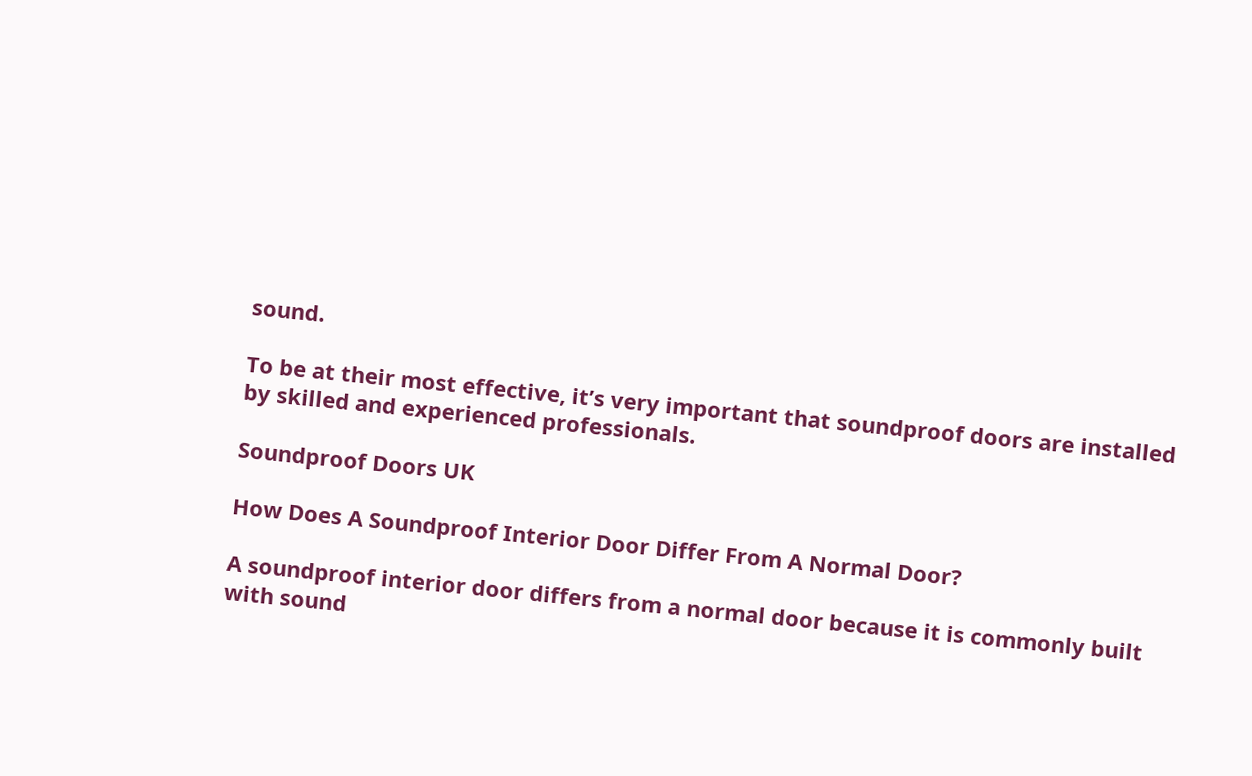sound.

To be at their most effective, it’s very important that soundproof doors are installed by skilled and experienced professionals.

Soundproof Doors UK

How Does A Soundproof Interior Door Differ From A Normal Door?

A soundproof interior door differs from a normal door because it is commonly built with sound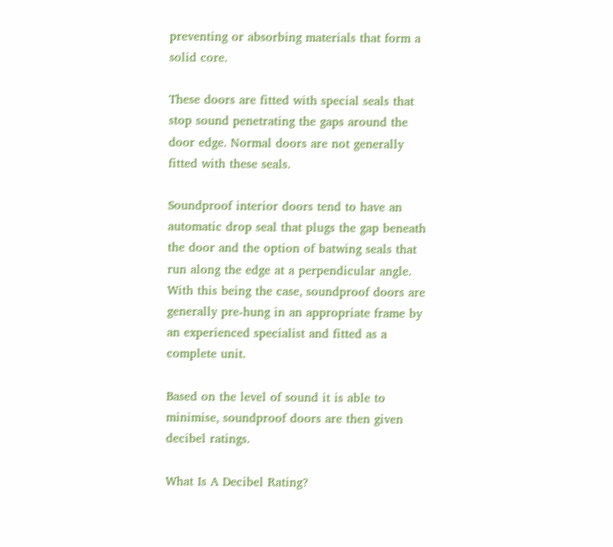preventing or absorbing materials that form a solid core.

These doors are fitted with special seals that stop sound penetrating the gaps around the door edge. Normal doors are not generally fitted with these seals.

Soundproof interior doors tend to have an automatic drop seal that plugs the gap beneath the door and the option of batwing seals that run along the edge at a perpendicular angle. With this being the case, soundproof doors are generally pre-hung in an appropriate frame by an experienced specialist and fitted as a complete unit.

Based on the level of sound it is able to minimise, soundproof doors are then given decibel ratings.

What Is A Decibel Rating?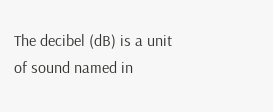The decibel (dB) is a unit of sound named in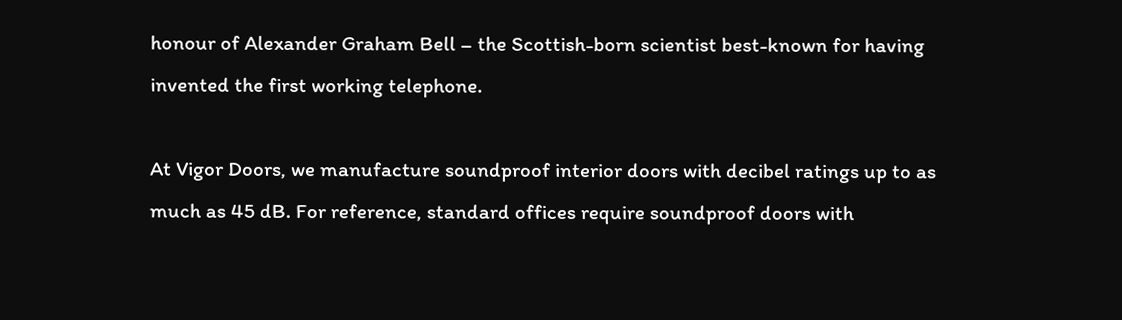honour of Alexander Graham Bell – the Scottish-born scientist best-known for having invented the first working telephone.

At Vigor Doors, we manufacture soundproof interior doors with decibel ratings up to as much as 45 dB. For reference, standard offices require soundproof doors with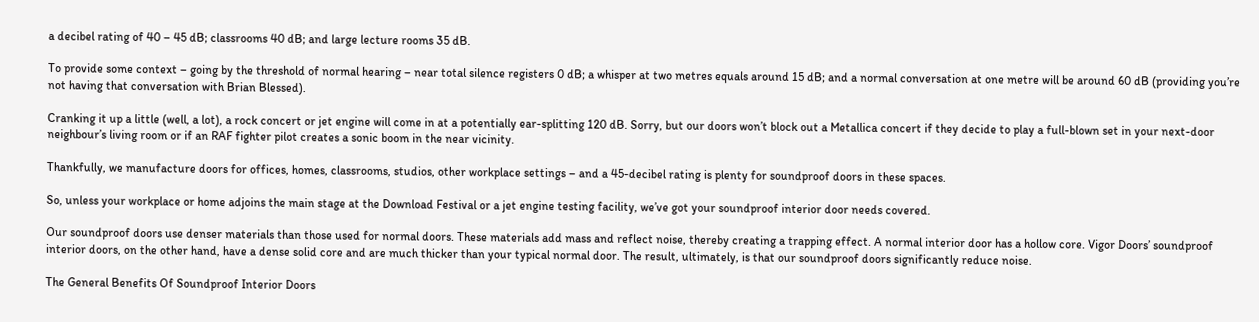a decibel rating of 40 – 45 dB; classrooms 40 dB; and large lecture rooms 35 dB.

To provide some context – going by the threshold of normal hearing – near total silence registers 0 dB; a whisper at two metres equals around 15 dB; and a normal conversation at one metre will be around 60 dB (providing you’re not having that conversation with Brian Blessed).

Cranking it up a little (well, a lot), a rock concert or jet engine will come in at a potentially ear-splitting 120 dB. Sorry, but our doors won’t block out a Metallica concert if they decide to play a full-blown set in your next-door neighbour’s living room or if an RAF fighter pilot creates a sonic boom in the near vicinity.

Thankfully, we manufacture doors for offices, homes, classrooms, studios, other workplace settings – and a 45-decibel rating is plenty for soundproof doors in these spaces.

So, unless your workplace or home adjoins the main stage at the Download Festival or a jet engine testing facility, we’ve got your soundproof interior door needs covered.

Our soundproof doors use denser materials than those used for normal doors. These materials add mass and reflect noise, thereby creating a trapping effect. A normal interior door has a hollow core. Vigor Doors’ soundproof interior doors, on the other hand, have a dense solid core and are much thicker than your typical normal door. The result, ultimately, is that our soundproof doors significantly reduce noise.

The General Benefits Of Soundproof Interior Doors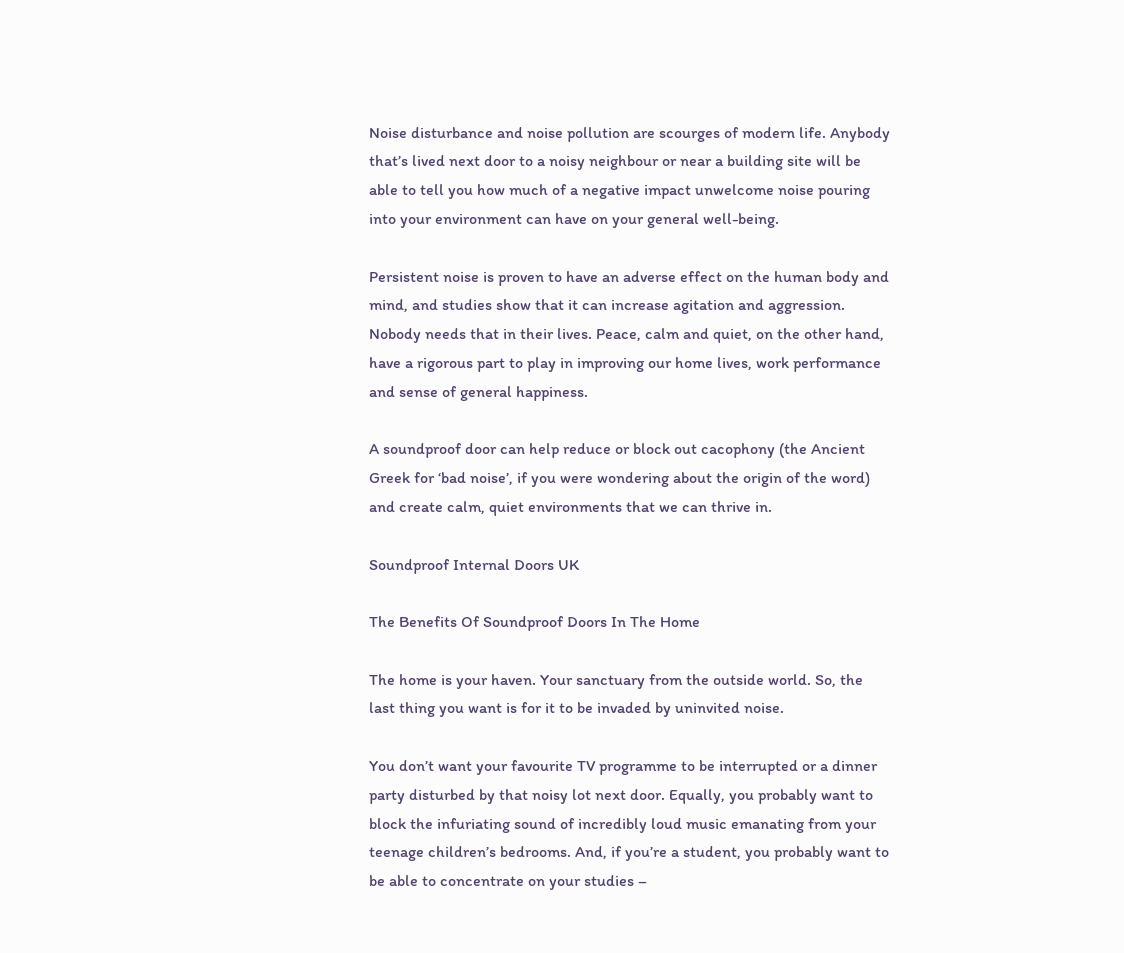Noise disturbance and noise pollution are scourges of modern life. Anybody that’s lived next door to a noisy neighbour or near a building site will be able to tell you how much of a negative impact unwelcome noise pouring into your environment can have on your general well-being.

Persistent noise is proven to have an adverse effect on the human body and mind, and studies show that it can increase agitation and aggression. Nobody needs that in their lives. Peace, calm and quiet, on the other hand, have a rigorous part to play in improving our home lives, work performance and sense of general happiness.

A soundproof door can help reduce or block out cacophony (the Ancient Greek for ‘bad noise’, if you were wondering about the origin of the word) and create calm, quiet environments that we can thrive in.

Soundproof Internal Doors UK

The Benefits Of Soundproof Doors In The Home

The home is your haven. Your sanctuary from the outside world. So, the last thing you want is for it to be invaded by uninvited noise.

You don’t want your favourite TV programme to be interrupted or a dinner party disturbed by that noisy lot next door. Equally, you probably want to block the infuriating sound of incredibly loud music emanating from your teenage children’s bedrooms. And, if you’re a student, you probably want to be able to concentrate on your studies –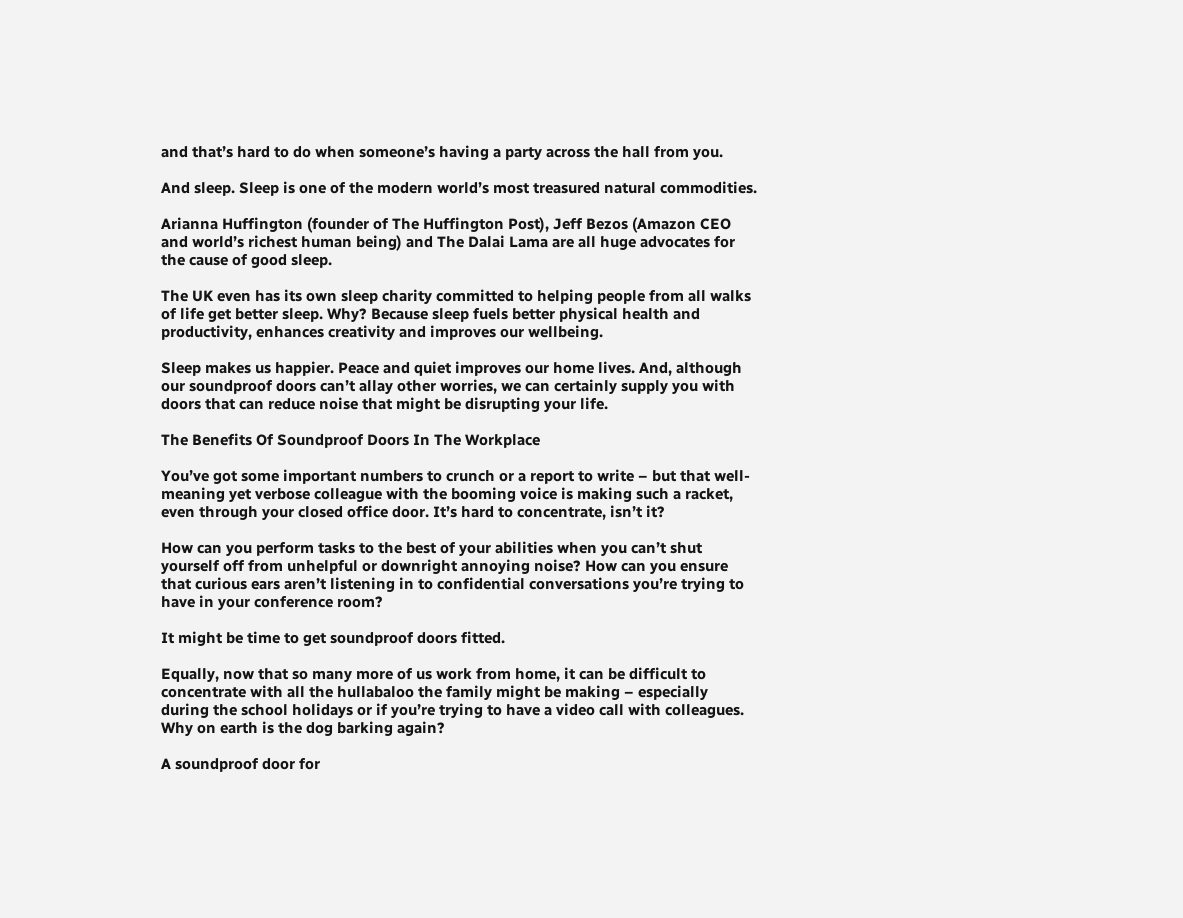and that’s hard to do when someone’s having a party across the hall from you.

And sleep. Sleep is one of the modern world’s most treasured natural commodities.

Arianna Huffington (founder of The Huffington Post), Jeff Bezos (Amazon CEO and world’s richest human being) and The Dalai Lama are all huge advocates for the cause of good sleep.

The UK even has its own sleep charity committed to helping people from all walks of life get better sleep. Why? Because sleep fuels better physical health and productivity, enhances creativity and improves our wellbeing.

Sleep makes us happier. Peace and quiet improves our home lives. And, although our soundproof doors can’t allay other worries, we can certainly supply you with doors that can reduce noise that might be disrupting your life.

The Benefits Of Soundproof Doors In The Workplace

You’ve got some important numbers to crunch or a report to write – but that well-meaning yet verbose colleague with the booming voice is making such a racket, even through your closed office door. It’s hard to concentrate, isn’t it?

How can you perform tasks to the best of your abilities when you can’t shut yourself off from unhelpful or downright annoying noise? How can you ensure that curious ears aren’t listening in to confidential conversations you’re trying to have in your conference room?

It might be time to get soundproof doors fitted.

Equally, now that so many more of us work from home, it can be difficult to concentrate with all the hullabaloo the family might be making – especially during the school holidays or if you’re trying to have a video call with colleagues. Why on earth is the dog barking again?

A soundproof door for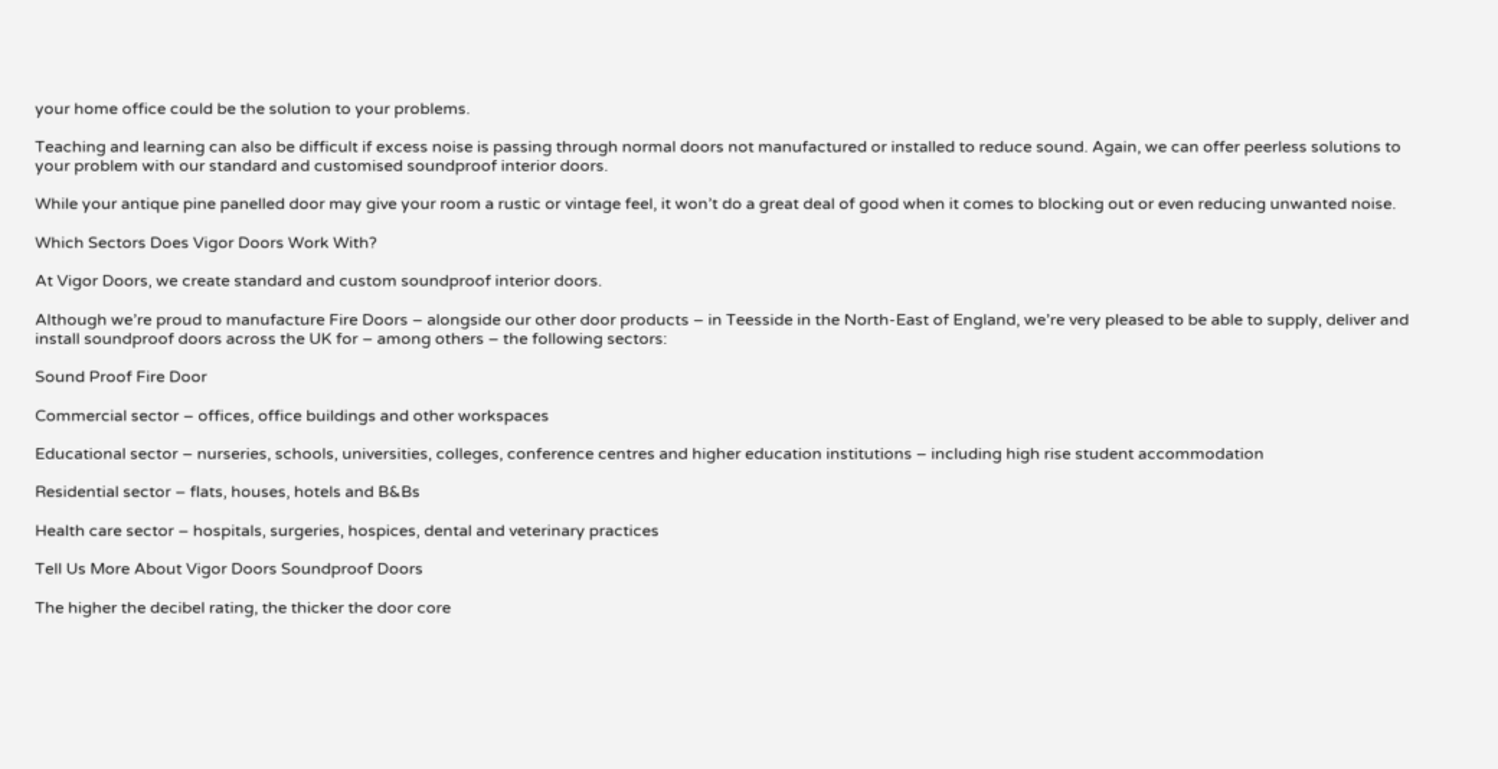your home office could be the solution to your problems.

Teaching and learning can also be difficult if excess noise is passing through normal doors not manufactured or installed to reduce sound. Again, we can offer peerless solutions to your problem with our standard and customised soundproof interior doors.

While your antique pine panelled door may give your room a rustic or vintage feel, it won’t do a great deal of good when it comes to blocking out or even reducing unwanted noise.

Which Sectors Does Vigor Doors Work With?

At Vigor Doors, we create standard and custom soundproof interior doors.

Although we’re proud to manufacture Fire Doors – alongside our other door products – in Teesside in the North-East of England, we’re very pleased to be able to supply, deliver and install soundproof doors across the UK for – among others – the following sectors:

Sound Proof Fire Door

Commercial sector – offices, office buildings and other workspaces

Educational sector – nurseries, schools, universities, colleges, conference centres and higher education institutions – including high rise student accommodation

Residential sector – flats, houses, hotels and B&Bs

Health care sector – hospitals, surgeries, hospices, dental and veterinary practices

Tell Us More About Vigor Doors Soundproof Doors

The higher the decibel rating, the thicker the door core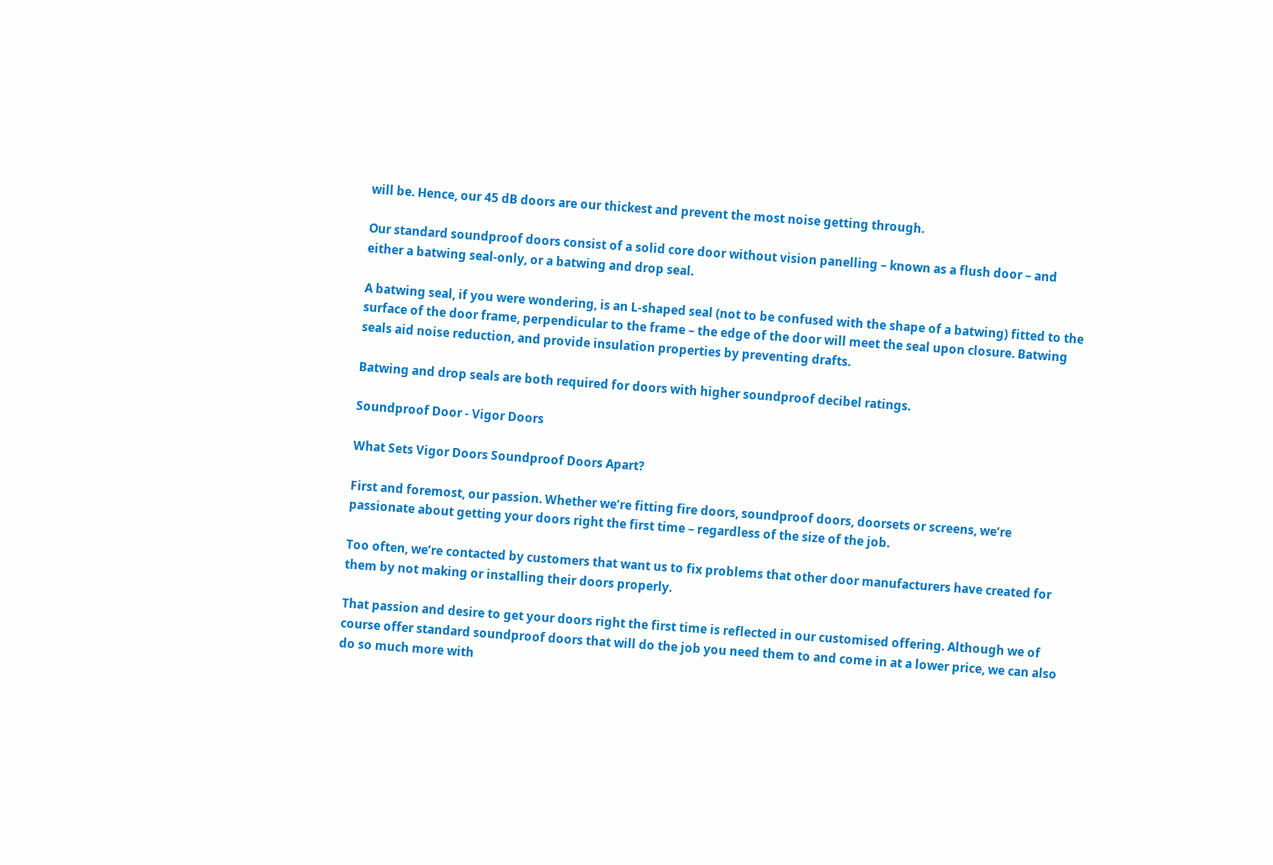will be. Hence, our 45 dB doors are our thickest and prevent the most noise getting through.

Our standard soundproof doors consist of a solid core door without vision panelling – known as a flush door – and either a batwing seal-only, or a batwing and drop seal.

A batwing seal, if you were wondering, is an L-shaped seal (not to be confused with the shape of a batwing) fitted to the surface of the door frame, perpendicular to the frame – the edge of the door will meet the seal upon closure. Batwing seals aid noise reduction, and provide insulation properties by preventing drafts.

Batwing and drop seals are both required for doors with higher soundproof decibel ratings.

Soundproof Door - Vigor Doors

What Sets Vigor Doors Soundproof Doors Apart?

First and foremost, our passion. Whether we’re fitting fire doors, soundproof doors, doorsets or screens, we’re passionate about getting your doors right the first time – regardless of the size of the job.

Too often, we’re contacted by customers that want us to fix problems that other door manufacturers have created for them by not making or installing their doors properly.

That passion and desire to get your doors right the first time is reflected in our customised offering. Although we of course offer standard soundproof doors that will do the job you need them to and come in at a lower price, we can also do so much more with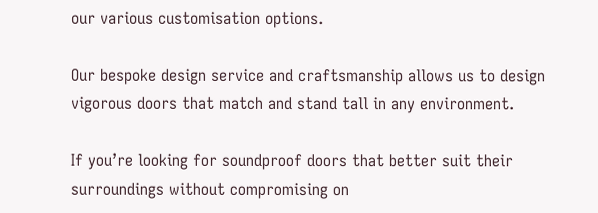our various customisation options.

Our bespoke design service and craftsmanship allows us to design vigorous doors that match and stand tall in any environment.

If you’re looking for soundproof doors that better suit their surroundings without compromising on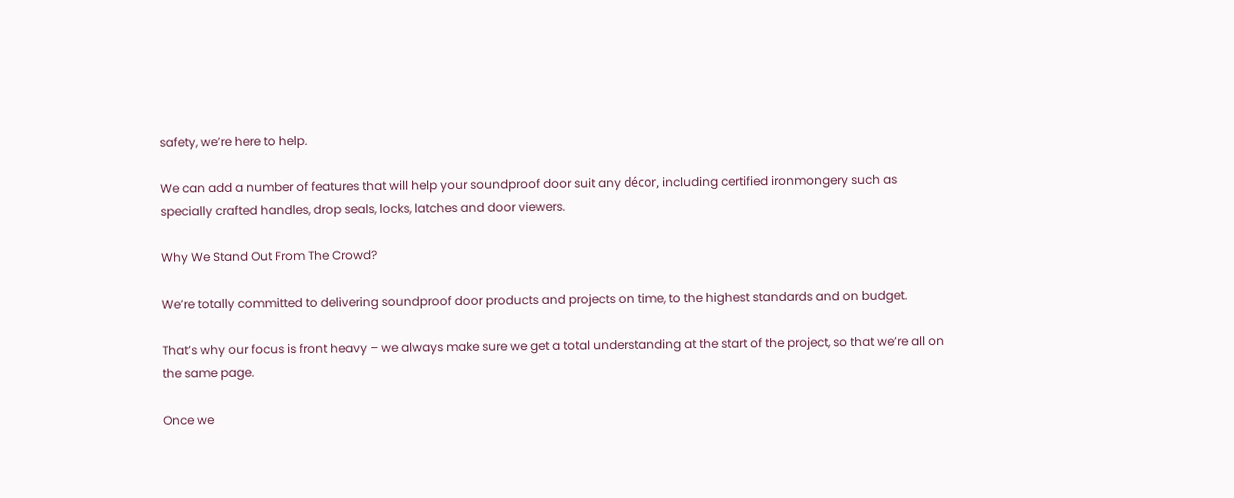safety, we’re here to help.

We can add a number of features that will help your soundproof door suit any décor, including certified ironmongery such as specially crafted handles, drop seals, locks, latches and door viewers.

Why We Stand Out From The Crowd?

We’re totally committed to delivering soundproof door products and projects on time, to the highest standards and on budget.

That’s why our focus is front heavy – we always make sure we get a total understanding at the start of the project, so that we’re all on the same page.

Once we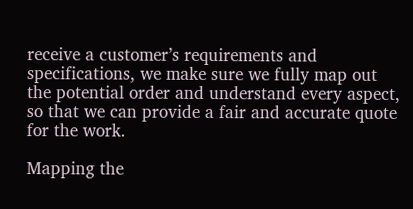receive a customer’s requirements and specifications, we make sure we fully map out the potential order and understand every aspect, so that we can provide a fair and accurate quote for the work.

Mapping the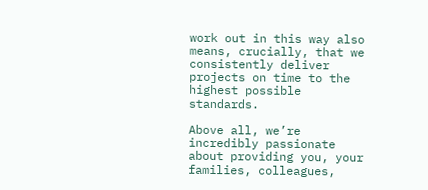work out in this way also means, crucially, that we consistently deliver projects on time to the highest possible standards.

Above all, we’re incredibly passionate about providing you, your families, colleagues,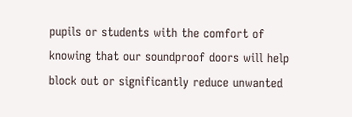pupils or students with the comfort of knowing that our soundproof doors will help block out or significantly reduce unwanted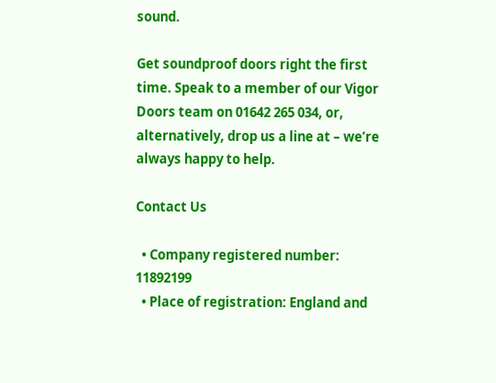sound.

Get soundproof doors right the first time. Speak to a member of our Vigor Doors team on 01642 265 034, or, alternatively, drop us a line at – we’re always happy to help.

Contact Us

  • Company registered number: 11892199
  • Place of registration: England and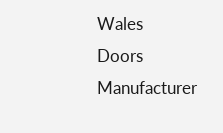Wales
Doors Manufacturer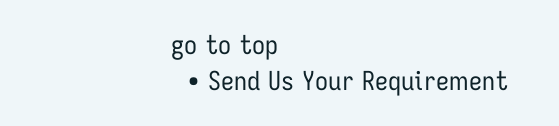go to top
  • Send Us Your Requirement